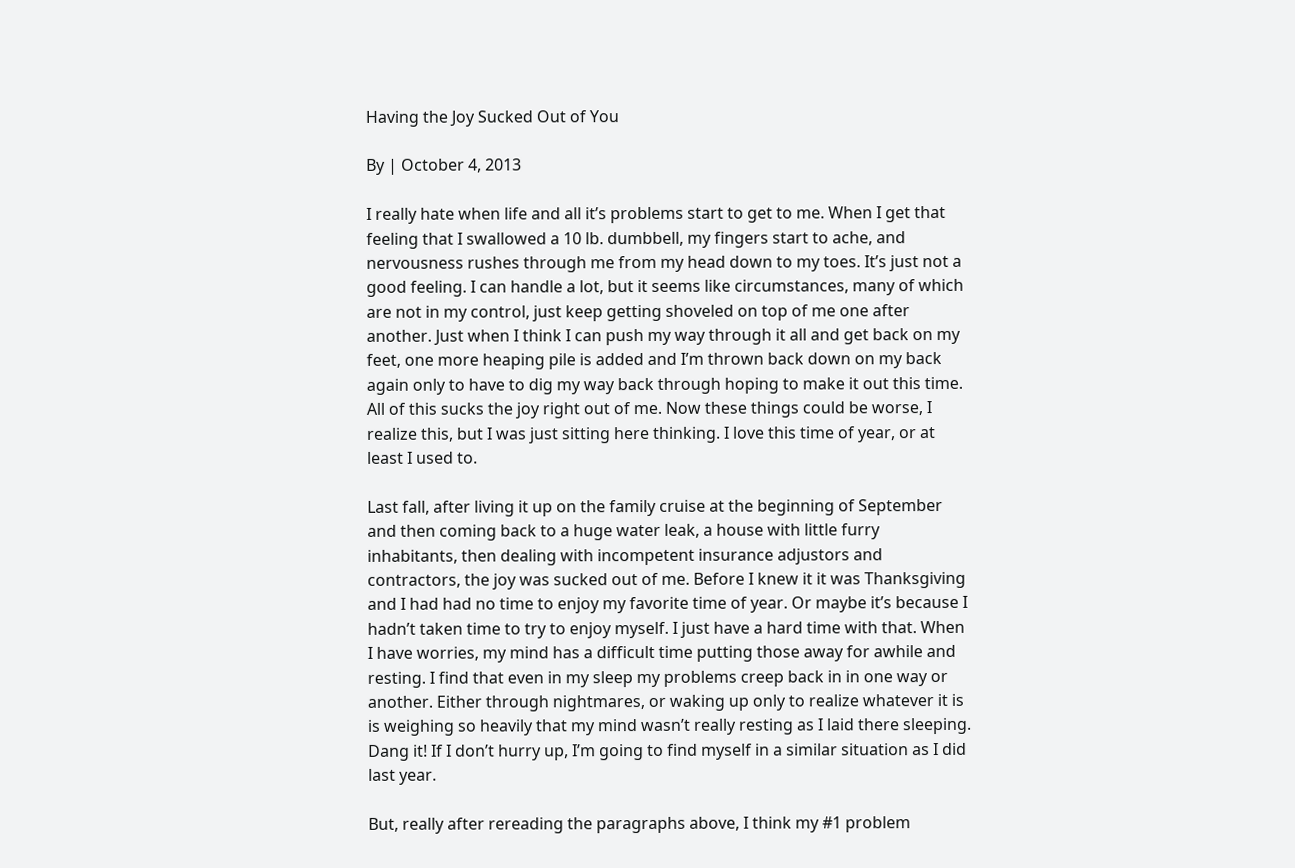Having the Joy Sucked Out of You

By | October 4, 2013

I really hate when life and all it’s problems start to get to me. When I get that feeling that I swallowed a 10 lb. dumbbell, my fingers start to ache, and nervousness rushes through me from my head down to my toes. It’s just not a good feeling. I can handle a lot, but it seems like circumstances, many of which are not in my control, just keep getting shoveled on top of me one after another. Just when I think I can push my way through it all and get back on my feet, one more heaping pile is added and I’m thrown back down on my back again only to have to dig my way back through hoping to make it out this time. All of this sucks the joy right out of me. Now these things could be worse, I realize this, but I was just sitting here thinking. I love this time of year, or at least I used to.

Last fall, after living it up on the family cruise at the beginning of September and then coming back to a huge water leak, a house with little furry inhabitants, then dealing with incompetent insurance adjustors and contractors, the joy was sucked out of me. Before I knew it it was Thanksgiving and I had had no time to enjoy my favorite time of year. Or maybe it’s because I hadn’t taken time to try to enjoy myself. I just have a hard time with that. When I have worries, my mind has a difficult time putting those away for awhile and resting. I find that even in my sleep my problems creep back in in one way or another. Either through nightmares, or waking up only to realize whatever it is is weighing so heavily that my mind wasn’t really resting as I laid there sleeping. Dang it! If I don’t hurry up, I’m going to find myself in a similar situation as I did last year.

But, really after rereading the paragraphs above, I think my #1 problem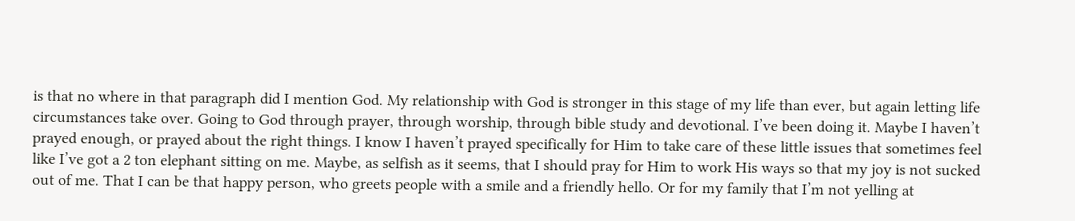is that no where in that paragraph did I mention God. My relationship with God is stronger in this stage of my life than ever, but again letting life circumstances take over. Going to God through prayer, through worship, through bible study and devotional. I’ve been doing it. Maybe I haven’t prayed enough, or prayed about the right things. I know I haven’t prayed specifically for Him to take care of these little issues that sometimes feel like I’ve got a 2 ton elephant sitting on me. Maybe, as selfish as it seems, that I should pray for Him to work His ways so that my joy is not sucked out of me. That I can be that happy person, who greets people with a smile and a friendly hello. Or for my family that I’m not yelling at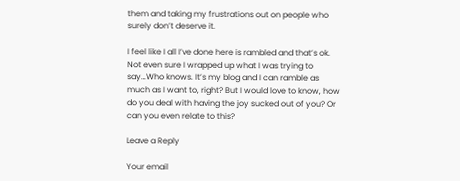them and taking my frustrations out on people who surely don’t deserve it.

I feel like I all I’ve done here is rambled and that’s ok. Not even sure I wrapped up what I was trying to say…Who knows. It’s my blog and I can ramble as much as I want to, right? But I would love to know, how do you deal with having the joy sucked out of you? Or can you even relate to this?

Leave a Reply

Your email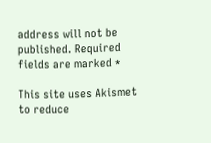address will not be published. Required fields are marked *

This site uses Akismet to reduce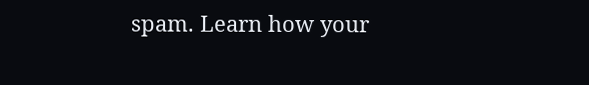spam. Learn how your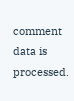comment data is processed.